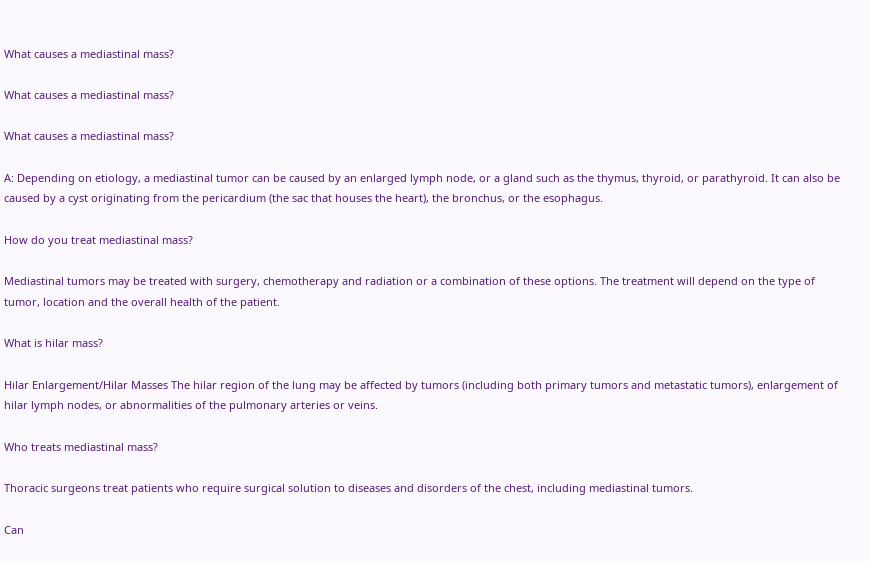What causes a mediastinal mass?

What causes a mediastinal mass?

What causes a mediastinal mass?

A: Depending on etiology, a mediastinal tumor can be caused by an enlarged lymph node, or a gland such as the thymus, thyroid, or parathyroid. It can also be caused by a cyst originating from the pericardium (the sac that houses the heart), the bronchus, or the esophagus.

How do you treat mediastinal mass?

Mediastinal tumors may be treated with surgery, chemotherapy and radiation or a combination of these options. The treatment will depend on the type of tumor, location and the overall health of the patient.

What is hilar mass?

Hilar Enlargement/Hilar Masses The hilar region of the lung may be affected by tumors (including both primary tumors and metastatic tumors), enlargement of hilar lymph nodes, or abnormalities of the pulmonary arteries or veins.

Who treats mediastinal mass?

Thoracic surgeons treat patients who require surgical solution to diseases and disorders of the chest, including mediastinal tumors.

Can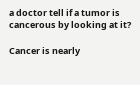a doctor tell if a tumor is cancerous by looking at it?

Cancer is nearly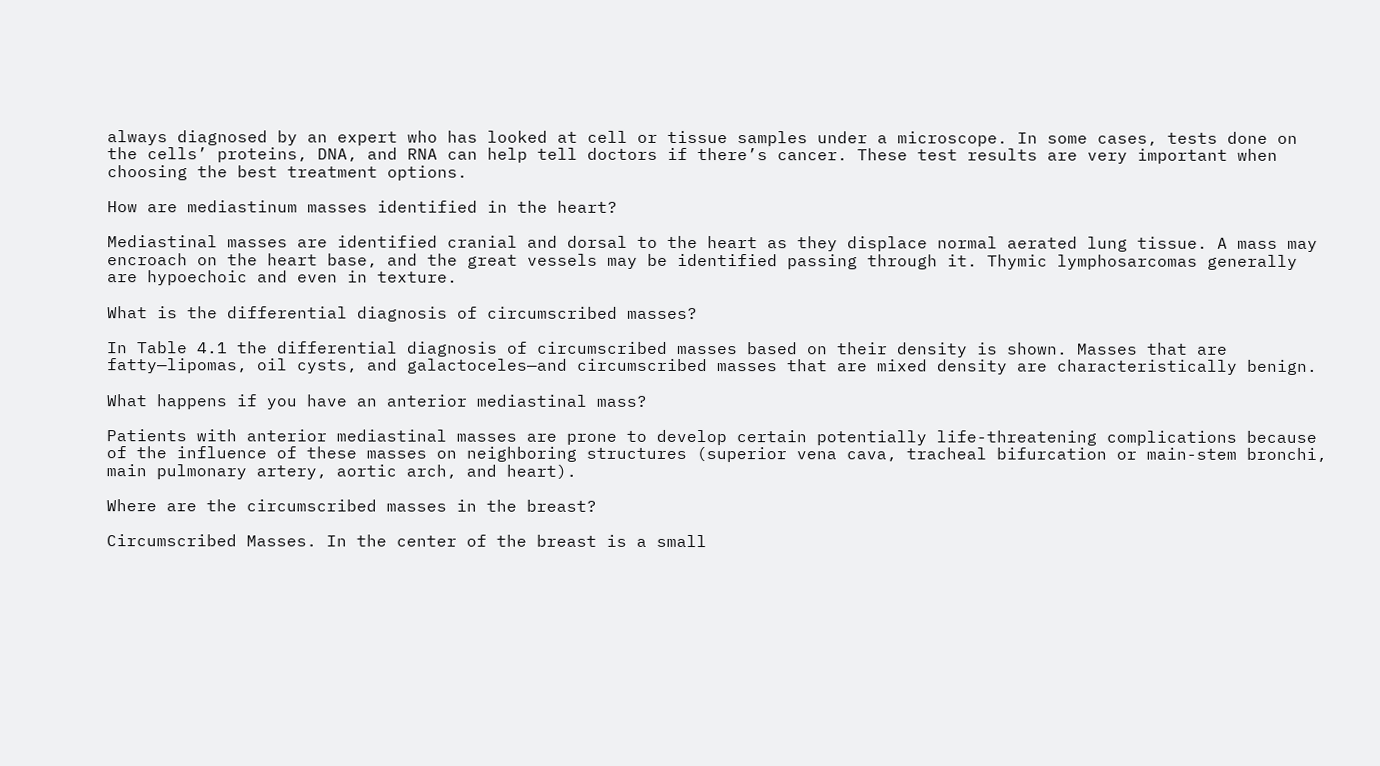always diagnosed by an expert who has looked at cell or tissue samples under a microscope. In some cases, tests done on the cells’ proteins, DNA, and RNA can help tell doctors if there’s cancer. These test results are very important when choosing the best treatment options.

How are mediastinum masses identified in the heart?

Mediastinal masses are identified cranial and dorsal to the heart as they displace normal aerated lung tissue. A mass may encroach on the heart base, and the great vessels may be identified passing through it. Thymic lymphosarcomas generally are hypoechoic and even in texture.

What is the differential diagnosis of circumscribed masses?

In Table 4.1 the differential diagnosis of circumscribed masses based on their density is shown. Masses that are fatty—lipomas, oil cysts, and galactoceles—and circumscribed masses that are mixed density are characteristically benign.

What happens if you have an anterior mediastinal mass?

Patients with anterior mediastinal masses are prone to develop certain potentially life-threatening complications because of the influence of these masses on neighboring structures (superior vena cava, tracheal bifurcation or main-stem bronchi, main pulmonary artery, aortic arch, and heart).

Where are the circumscribed masses in the breast?

Circumscribed Masses. In the center of the breast is a small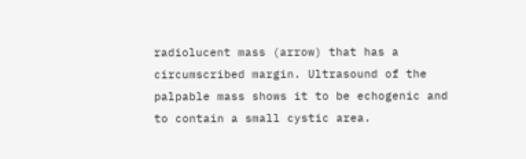radiolucent mass (arrow) that has a circumscribed margin. Ultrasound of the palpable mass shows it to be echogenic and to contain a small cystic area.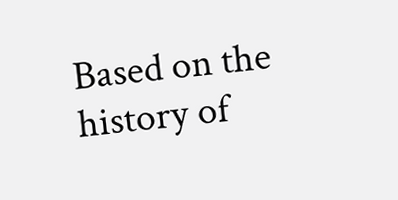Based on the history of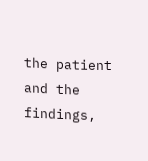the patient and the findings,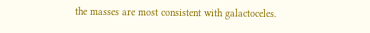the masses are most consistent with galactoceles.